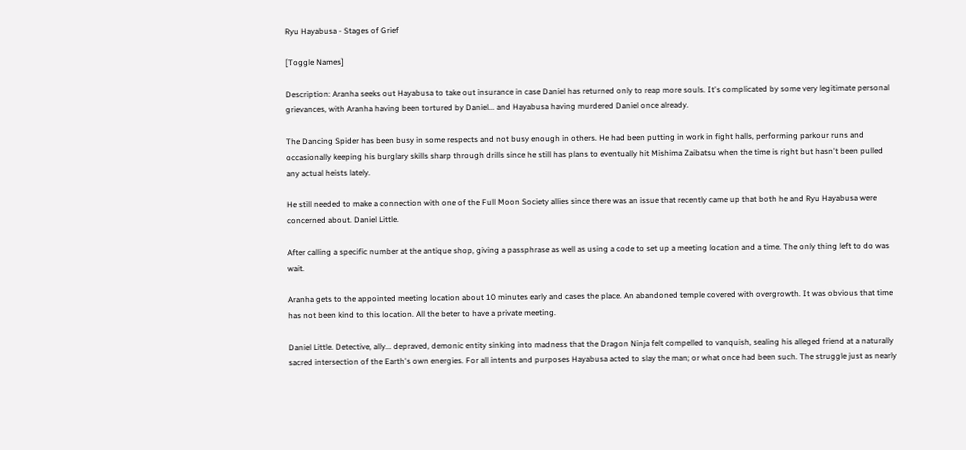Ryu Hayabusa - Stages of Grief

[Toggle Names]

Description: Aranha seeks out Hayabusa to take out insurance in case Daniel has returned only to reap more souls. It's complicated by some very legitimate personal grievances, with Aranha having been tortured by Daniel... and Hayabusa having murdered Daniel once already.

The Dancing Spider has been busy in some respects and not busy enough in others. He had been putting in work in fight halls, performing parkour runs and occasionally keeping his burglary skills sharp through drills since he still has plans to eventually hit Mishima Zaibatsu when the time is right but hasn't been pulled any actual heists lately.

He still needed to make a connection with one of the Full Moon Society allies since there was an issue that recently came up that both he and Ryu Hayabusa were concerned about. Daniel Little.

After calling a specific number at the antique shop, giving a passphrase as well as using a code to set up a meeting location and a time. The only thing left to do was wait.

Aranha gets to the appointed meeting location about 10 minutes early and cases the place. An abandoned temple covered with overgrowth. It was obvious that time has not been kind to this location. All the beter to have a private meeting.

Daniel Little. Detective, ally... depraved, demonic entity sinking into madness that the Dragon Ninja felt compelled to vanquish, sealing his alleged friend at a naturally sacred intersection of the Earth's own energies. For all intents and purposes Hayabusa acted to slay the man; or what once had been such. The struggle just as nearly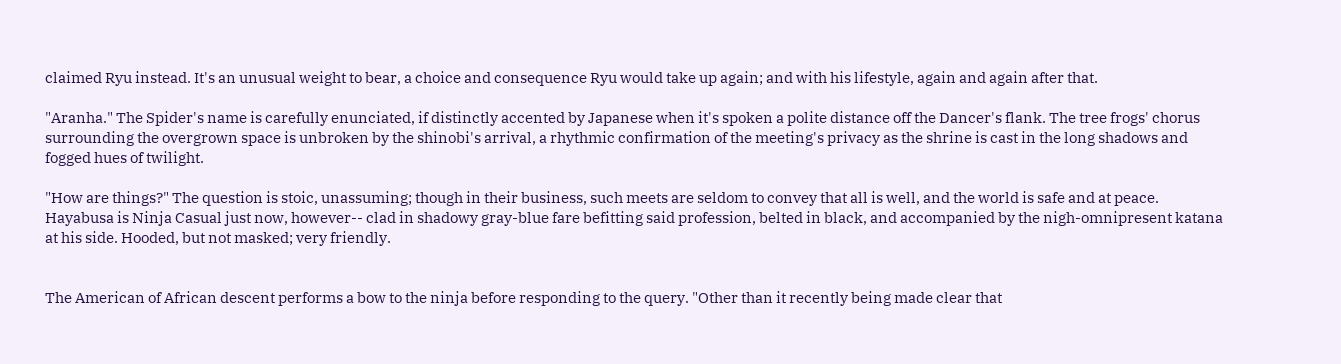claimed Ryu instead. It's an unusual weight to bear, a choice and consequence Ryu would take up again; and with his lifestyle, again and again after that.

"Aranha." The Spider's name is carefully enunciated, if distinctly accented by Japanese when it's spoken a polite distance off the Dancer's flank. The tree frogs' chorus surrounding the overgrown space is unbroken by the shinobi's arrival, a rhythmic confirmation of the meeting's privacy as the shrine is cast in the long shadows and fogged hues of twilight.

"How are things?" The question is stoic, unassuming; though in their business, such meets are seldom to convey that all is well, and the world is safe and at peace. Hayabusa is Ninja Casual just now, however-- clad in shadowy gray-blue fare befitting said profession, belted in black, and accompanied by the nigh-omnipresent katana at his side. Hooded, but not masked; very friendly.


The American of African descent performs a bow to the ninja before responding to the query. "Other than it recently being made clear that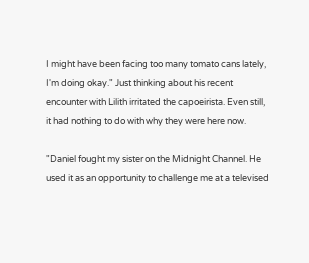I might have been facing too many tomato cans lately, I'm doing okay." Just thinking about his recent encounter with Lilith irritated the capoeirista. Even still, it had nothing to do with why they were here now.

"Daniel fought my sister on the Midnight Channel. He used it as an opportunity to challenge me at a televised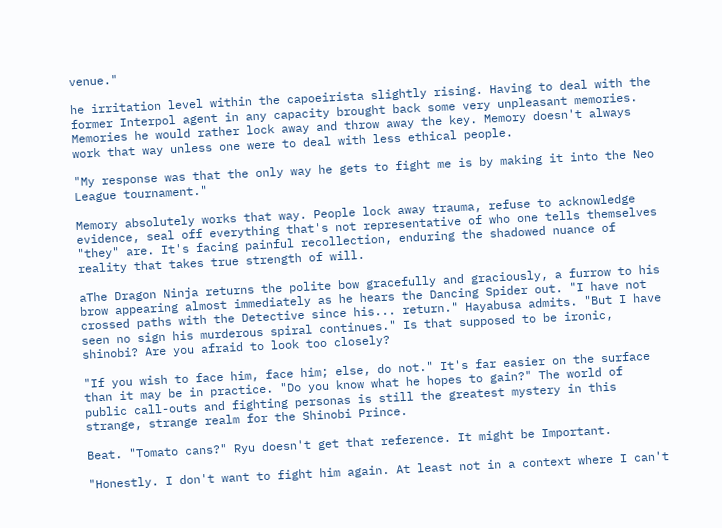venue."

he irritation level within the capoeirista slightly rising. Having to deal with the former Interpol agent in any capacity brought back some very unpleasant memories. Memories he would rather lock away and throw away the key. Memory doesn't always work that way unless one were to deal with less ethical people.

"My response was that the only way he gets to fight me is by making it into the Neo League tournament."

Memory absolutely works that way. People lock away trauma, refuse to acknowledge evidence, seal off everything that's not representative of who one tells themselves "they" are. It's facing painful recollection, enduring the shadowed nuance of reality that takes true strength of will.

aThe Dragon Ninja returns the polite bow gracefully and graciously, a furrow to his brow appearing almost immediately as he hears the Dancing Spider out. "I have not crossed paths with the Detective since his... return." Hayabusa admits. "But I have seen no sign his murderous spiral continues." Is that supposed to be ironic, shinobi? Are you afraid to look too closely?

"If you wish to face him, face him; else, do not." It's far easier on the surface than it may be in practice. "Do you know what he hopes to gain?" The world of public call-outs and fighting personas is still the greatest mystery in this strange, strange realm for the Shinobi Prince.

Beat. "Tomato cans?" Ryu doesn't get that reference. It might be Important.

"Honestly. I don't want to fight him again. At least not in a context where I can't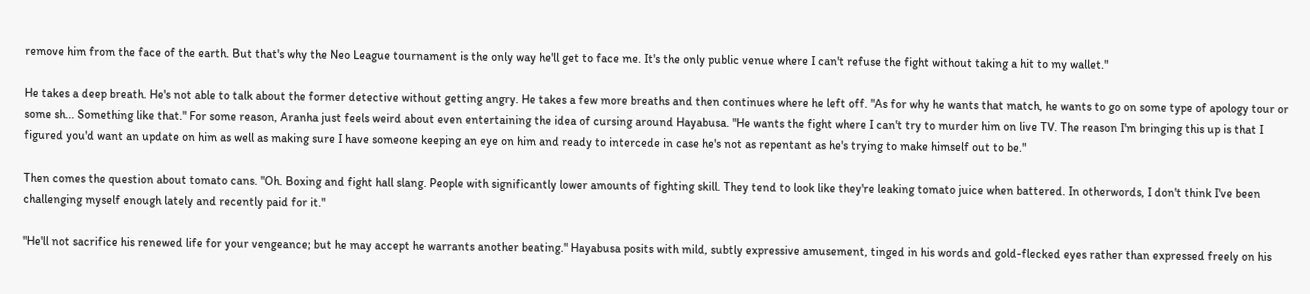remove him from the face of the earth. But that's why the Neo League tournament is the only way he'll get to face me. It's the only public venue where I can't refuse the fight without taking a hit to my wallet."

He takes a deep breath. He's not able to talk about the former detective without getting angry. He takes a few more breaths and then continues where he left off. "As for why he wants that match, he wants to go on some type of apology tour or some sh... Something like that." For some reason, Aranha just feels weird about even entertaining the idea of cursing around Hayabusa. "He wants the fight where I can't try to murder him on live TV. The reason I'm bringing this up is that I figured you'd want an update on him as well as making sure I have someone keeping an eye on him and ready to intercede in case he's not as repentant as he's trying to make himself out to be."

Then comes the question about tomato cans. "Oh. Boxing and fight hall slang. People with significantly lower amounts of fighting skill. They tend to look like they're leaking tomato juice when battered. In otherwords, I don't think I've been challenging myself enough lately and recently paid for it."

"He'll not sacrifice his renewed life for your vengeance; but he may accept he warrants another beating." Hayabusa posits with mild, subtly expressive amusement, tinged in his words and gold-flecked eyes rather than expressed freely on his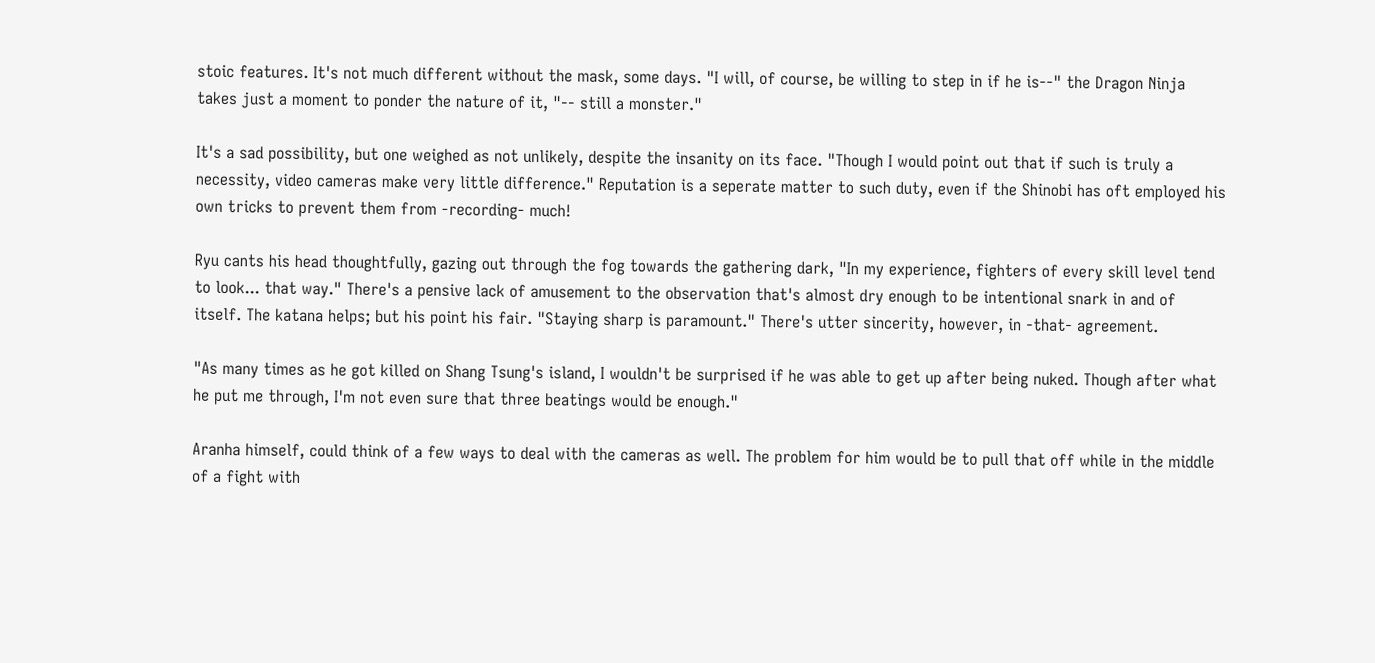stoic features. It's not much different without the mask, some days. "I will, of course, be willing to step in if he is--" the Dragon Ninja takes just a moment to ponder the nature of it, "-- still a monster."

It's a sad possibility, but one weighed as not unlikely, despite the insanity on its face. "Though I would point out that if such is truly a necessity, video cameras make very little difference." Reputation is a seperate matter to such duty, even if the Shinobi has oft employed his own tricks to prevent them from -recording- much!

Ryu cants his head thoughtfully, gazing out through the fog towards the gathering dark, "In my experience, fighters of every skill level tend to look... that way." There's a pensive lack of amusement to the observation that's almost dry enough to be intentional snark in and of itself. The katana helps; but his point his fair. "Staying sharp is paramount." There's utter sincerity, however, in -that- agreement.

"As many times as he got killed on Shang Tsung's island, I wouldn't be surprised if he was able to get up after being nuked. Though after what he put me through, I'm not even sure that three beatings would be enough."

Aranha himself, could think of a few ways to deal with the cameras as well. The problem for him would be to pull that off while in the middle of a fight with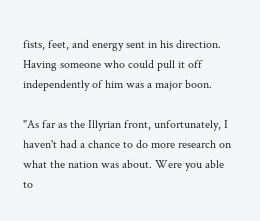fists, feet, and energy sent in his direction. Having someone who could pull it off independently of him was a major boon.

"As far as the Illyrian front, unfortunately, I haven't had a chance to do more research on what the nation was about. Were you able to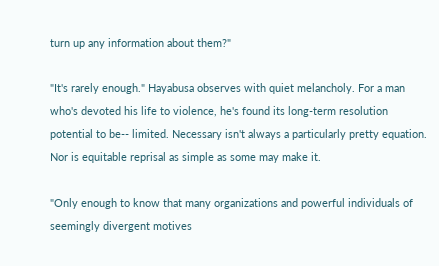turn up any information about them?"

"It's rarely enough." Hayabusa observes with quiet melancholy. For a man who's devoted his life to violence, he's found its long-term resolution potential to be-- limited. Necessary isn't always a particularly pretty equation. Nor is equitable reprisal as simple as some may make it.

"Only enough to know that many organizations and powerful individuals of seemingly divergent motives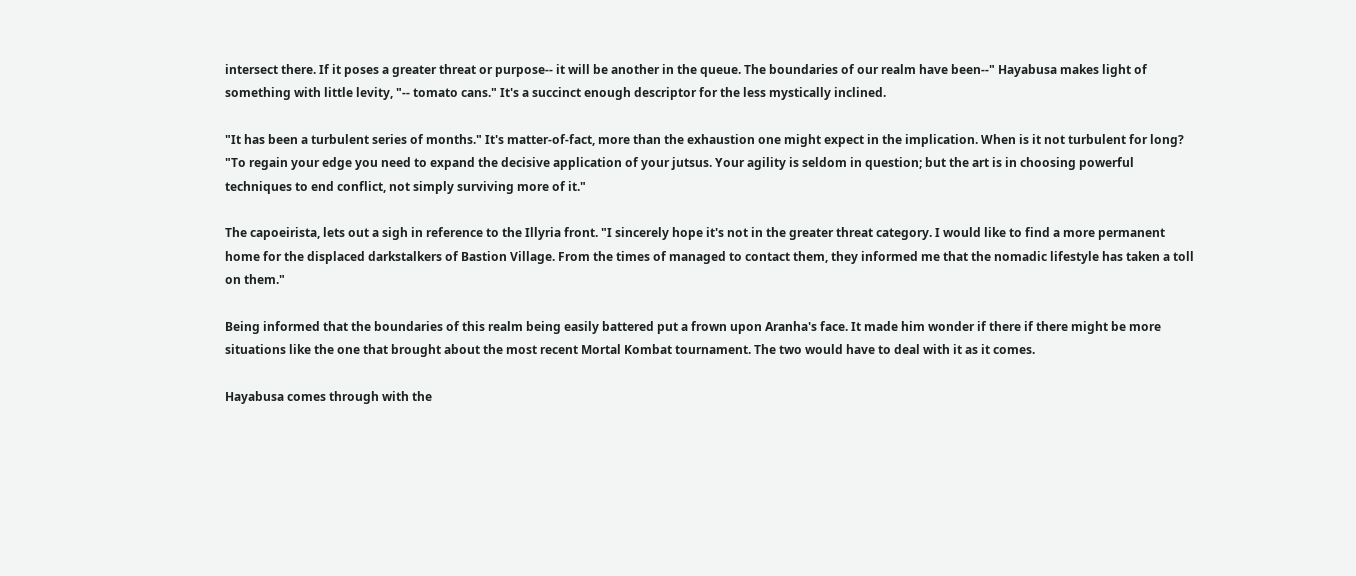intersect there. If it poses a greater threat or purpose-- it will be another in the queue. The boundaries of our realm have been--" Hayabusa makes light of something with little levity, "-- tomato cans." It's a succinct enough descriptor for the less mystically inclined.

"It has been a turbulent series of months." It's matter-of-fact, more than the exhaustion one might expect in the implication. When is it not turbulent for long? "To regain your edge you need to expand the decisive application of your jutsus. Your agility is seldom in question; but the art is in choosing powerful techniques to end conflict, not simply surviving more of it."

The capoeirista, lets out a sigh in reference to the Illyria front. "I sincerely hope it's not in the greater threat category. I would like to find a more permanent home for the displaced darkstalkers of Bastion Village. From the times of managed to contact them, they informed me that the nomadic lifestyle has taken a toll on them."

Being informed that the boundaries of this realm being easily battered put a frown upon Aranha's face. It made him wonder if there if there might be more situations like the one that brought about the most recent Mortal Kombat tournament. The two would have to deal with it as it comes.

Hayabusa comes through with the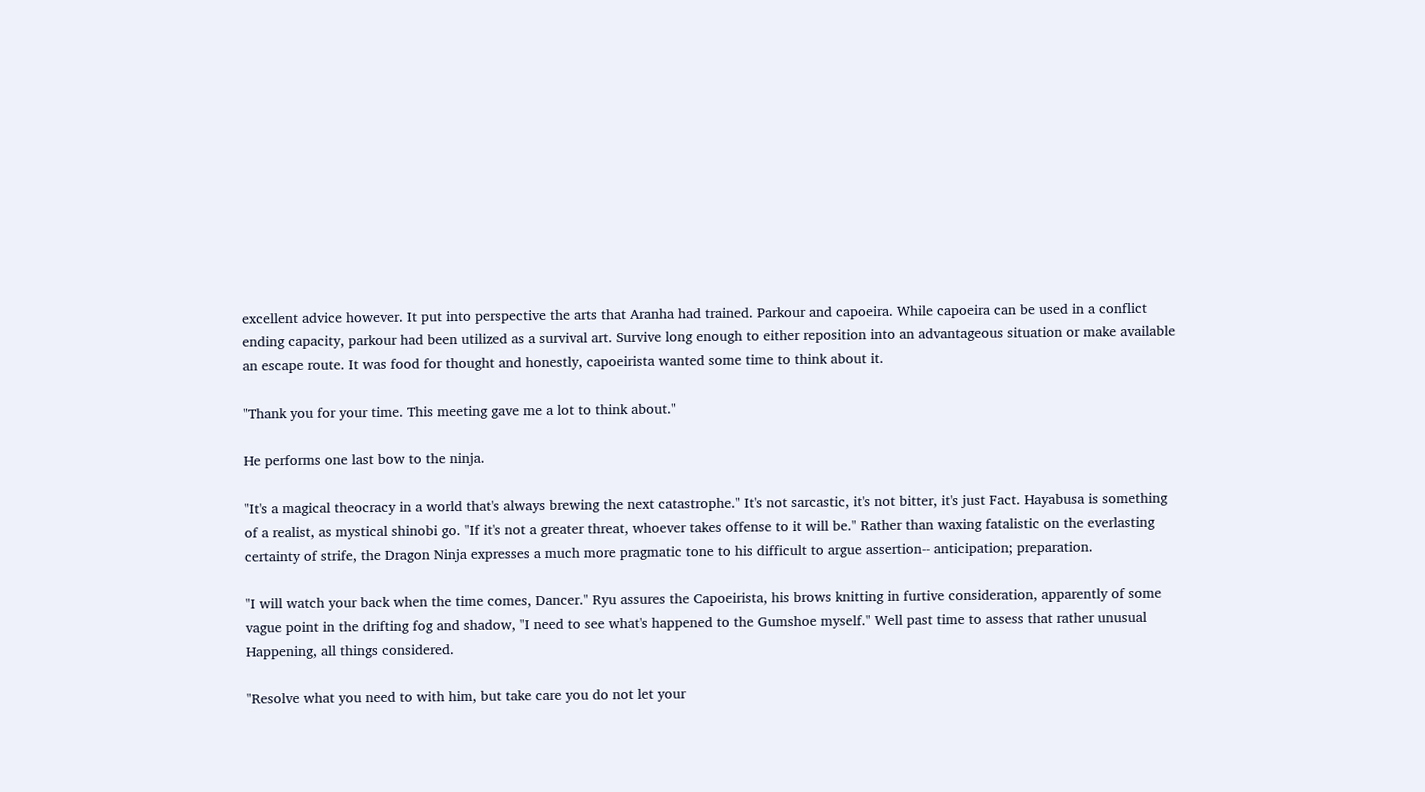excellent advice however. It put into perspective the arts that Aranha had trained. Parkour and capoeira. While capoeira can be used in a conflict ending capacity, parkour had been utilized as a survival art. Survive long enough to either reposition into an advantageous situation or make available an escape route. It was food for thought and honestly, capoeirista wanted some time to think about it.

"Thank you for your time. This meeting gave me a lot to think about."

He performs one last bow to the ninja.

"It's a magical theocracy in a world that's always brewing the next catastrophe." It's not sarcastic, it's not bitter, it's just Fact. Hayabusa is something of a realist, as mystical shinobi go. "If it's not a greater threat, whoever takes offense to it will be." Rather than waxing fatalistic on the everlasting certainty of strife, the Dragon Ninja expresses a much more pragmatic tone to his difficult to argue assertion-- anticipation; preparation.

"I will watch your back when the time comes, Dancer." Ryu assures the Capoeirista, his brows knitting in furtive consideration, apparently of some vague point in the drifting fog and shadow, "I need to see what's happened to the Gumshoe myself." Well past time to assess that rather unusual Happening, all things considered.

"Resolve what you need to with him, but take care you do not let your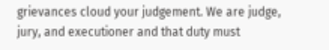grievances cloud your judgement. We are judge, jury, and executioner and that duty must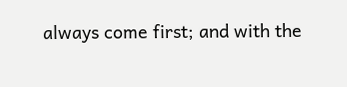always come first; and with the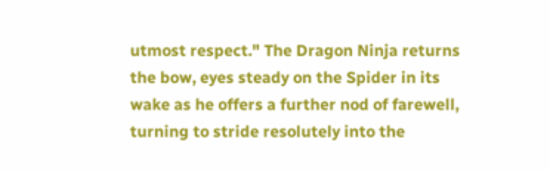utmost respect." The Dragon Ninja returns the bow, eyes steady on the Spider in its wake as he offers a further nod of farewell, turning to stride resolutely into the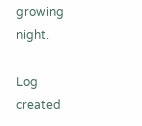growing night.

Log created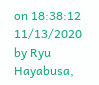on 18:38:12 11/13/2020 by Ryu Hayabusa,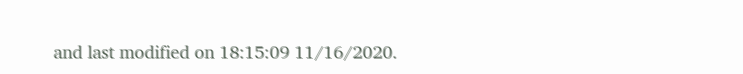and last modified on 18:15:09 11/16/2020.